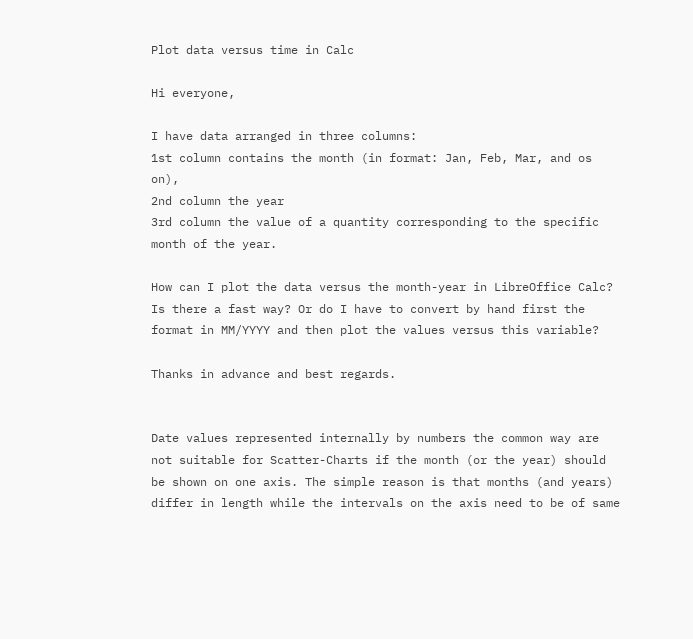Plot data versus time in Calc

Hi everyone,

I have data arranged in three columns:
1st column contains the month (in format: Jan, Feb, Mar, and os on),
2nd column the year
3rd column the value of a quantity corresponding to the specific month of the year.

How can I plot the data versus the month-year in LibreOffice Calc? Is there a fast way? Or do I have to convert by hand first the format in MM/YYYY and then plot the values versus this variable?

Thanks in advance and best regards.


Date values represented internally by numbers the common way are not suitable for Scatter-Charts if the month (or the year) should be shown on one axis. The simple reason is that months (and years) differ in length while the intervals on the axis need to be of same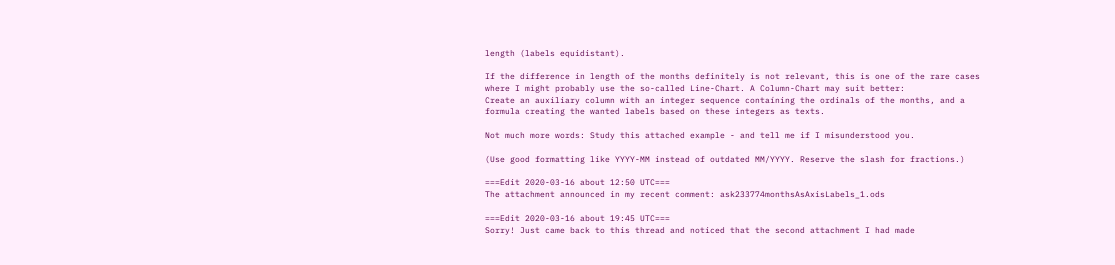length (labels equidistant).

If the difference in length of the months definitely is not relevant, this is one of the rare cases where I might probably use the so-called Line-Chart. A Column-Chart may suit better:
Create an auxiliary column with an integer sequence contaíning the ordinals of the months, and a formula creating the wanted labels based on these integers as texts.

Not much more words: Study this attached example - and tell me if I misunderstood you.

(Use good formatting like YYYY-MM instead of outdated MM/YYYY. Reserve the slash for fractions.)

===Edit 2020-03-16 about 12:50 UTC===
The attachment announced in my recent comment: ask233774monthsAsAxisLabels_1.ods

===Edit 2020-03-16 about 19:45 UTC===
Sorry! Just came back to this thread and noticed that the second attachment I had made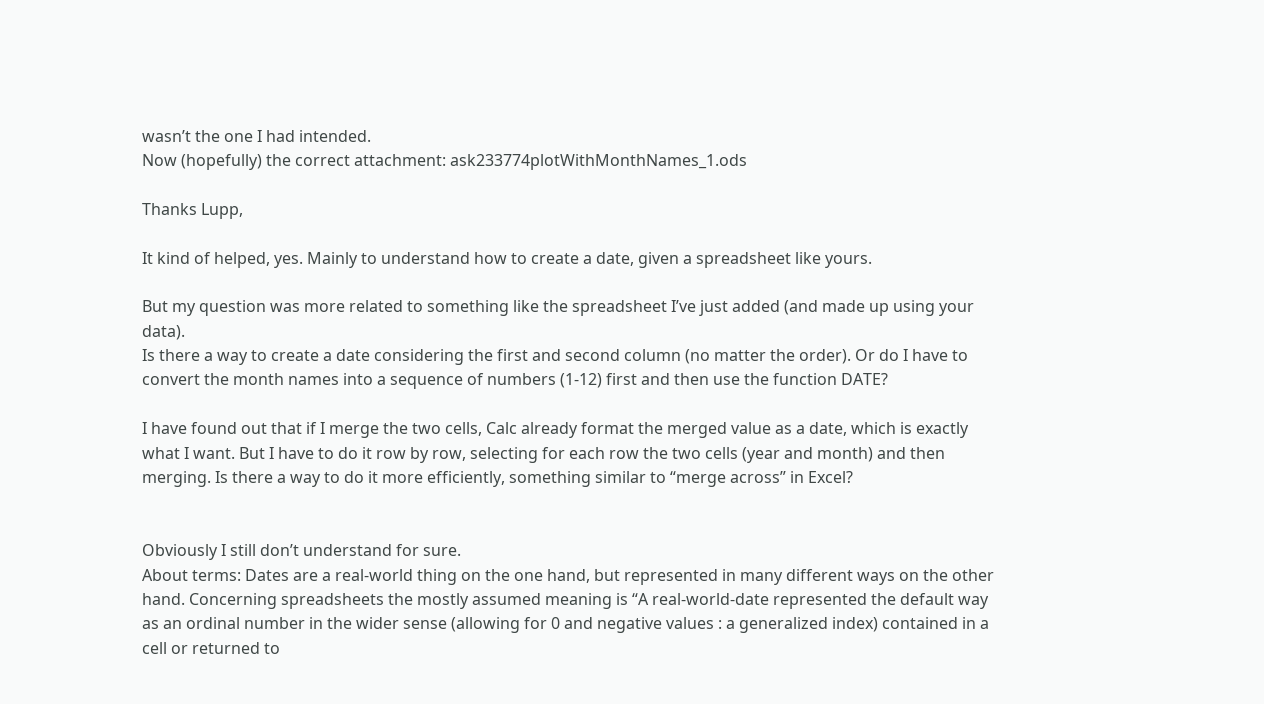wasn’t the one I had intended.
Now (hopefully) the correct attachment: ask233774plotWithMonthNames_1.ods

Thanks Lupp,

It kind of helped, yes. Mainly to understand how to create a date, given a spreadsheet like yours.

But my question was more related to something like the spreadsheet I’ve just added (and made up using your data).
Is there a way to create a date considering the first and second column (no matter the order). Or do I have to convert the month names into a sequence of numbers (1-12) first and then use the function DATE?

I have found out that if I merge the two cells, Calc already format the merged value as a date, which is exactly what I want. But I have to do it row by row, selecting for each row the two cells (year and month) and then merging. Is there a way to do it more efficiently, something similar to “merge across” in Excel?


Obviously I still don’t understand for sure.
About terms: Dates are a real-world thing on the one hand, but represented in many different ways on the other hand. Concerning spreadsheets the mostly assumed meaning is “A real-world-date represented the default way as an ordinal number in the wider sense (allowing for 0 and negative values : a generalized index) contained in a cell or returned to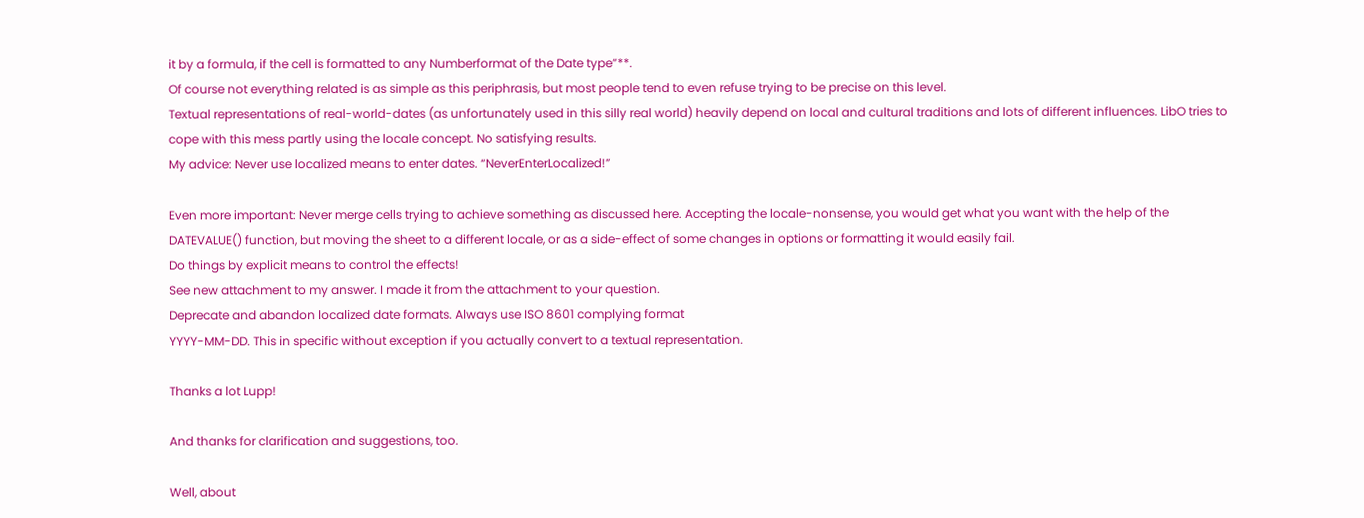it by a formula, if the cell is formatted to any Numberformat of the Date type”**.
Of course not everything related is as simple as this periphrasis, but most people tend to even refuse trying to be precise on this level.
Textual representations of real-world-dates (as unfortunately used in this silly real world) heavily depend on local and cultural traditions and lots of different influences. LibO tries to cope with this mess partly using the locale concept. No satisfying results.
My advice: Never use localized means to enter dates. “NeverEnterLocalized!”

Even more important: Never merge cells trying to achieve something as discussed here. Accepting the locale-nonsense, you would get what you want with the help of the DATEVALUE() function, but moving the sheet to a different locale, or as a side-effect of some changes in options or formatting it would easily fail.
Do things by explicit means to control the effects!
See new attachment to my answer. I made it from the attachment to your question.
Deprecate and abandon localized date formats. Always use ISO 8601 complying format
YYYY-MM-DD. This in specific without exception if you actually convert to a textual representation.

Thanks a lot Lupp!

And thanks for clarification and suggestions, too.

Well, about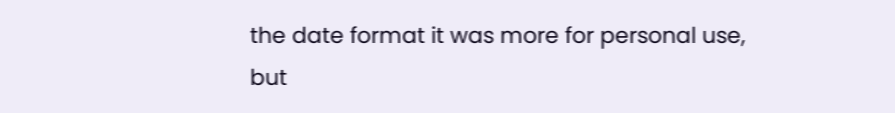the date format it was more for personal use, but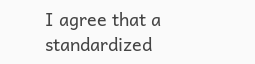I agree that a standardized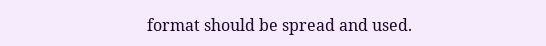format should be spread and used.